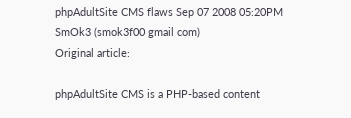phpAdultSite CMS flaws Sep 07 2008 05:20PM
SmOk3 (smok3f00 gmail com)
Original article:

phpAdultSite CMS is a PHP-based content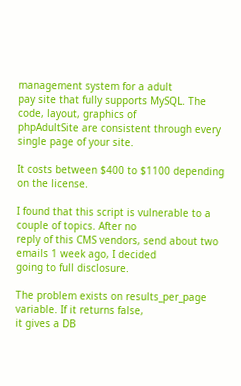management system for a adult
pay site that fully supports MySQL. The code, layout, graphics of
phpAdultSite are consistent through every single page of your site.

It costs between $400 to $1100 depending on the license.

I found that this script is vulnerable to a couple of topics. After no
reply of this CMS vendors, send about two emails 1 week ago, I decided
going to full disclosure.

The problem exists on results_per_page variable. If it returns false,
it gives a DB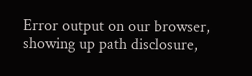Error output on our browser, showing up path disclosure,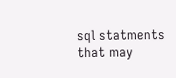sql statments that may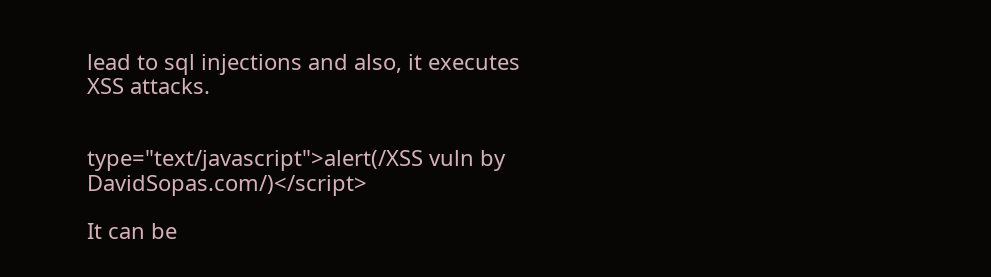lead to sql injections and also, it executes
XSS attacks.


type="text/javascript">alert(/XSS vuln by DavidSopas.com/)</script>

It can be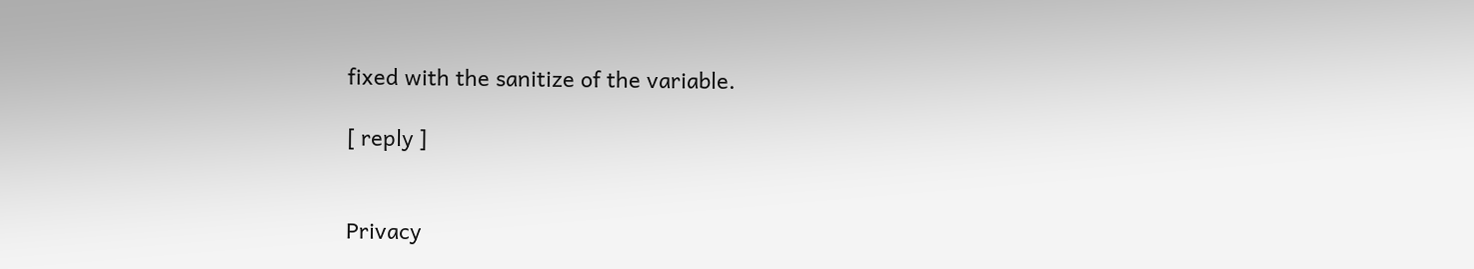fixed with the sanitize of the variable.

[ reply ]


Privacy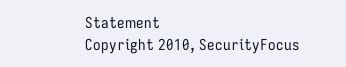Statement
Copyright 2010, SecurityFocus